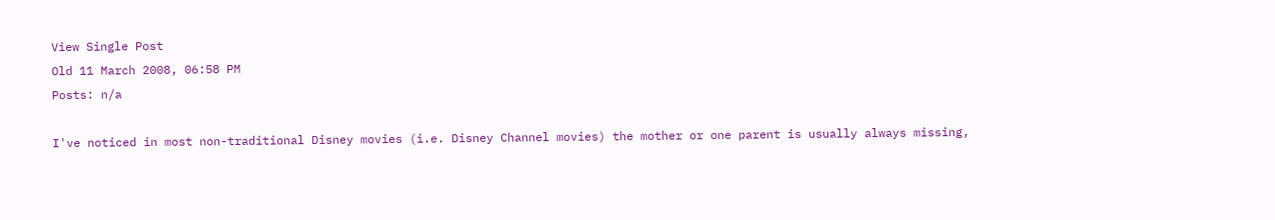View Single Post
Old 11 March 2008, 06:58 PM
Posts: n/a

I've noticed in most non-traditional Disney movies (i.e. Disney Channel movies) the mother or one parent is usually always missing,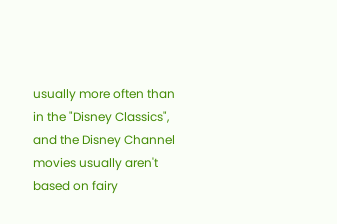usually more often than in the "Disney Classics", and the Disney Channel movies usually aren't based on fairy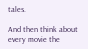tales.

And then think about every movie the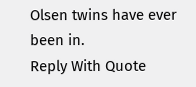Olsen twins have ever been in.
Reply With Quote